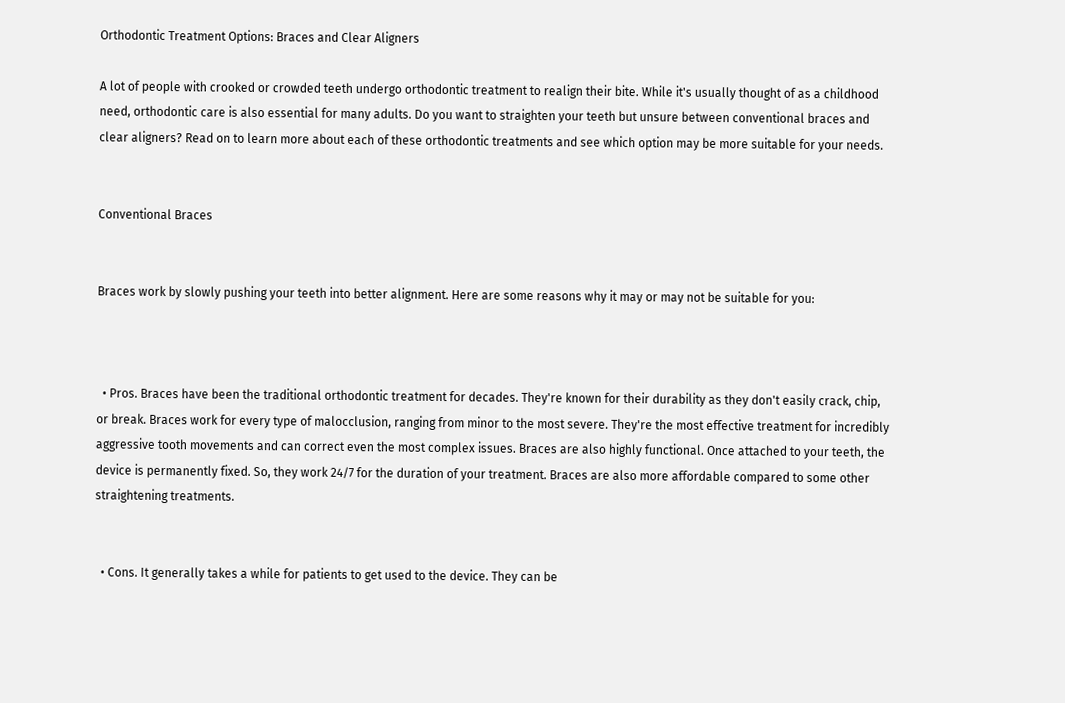Orthodontic Treatment Options: Braces and Clear Aligners

A lot of people with crooked or crowded teeth undergo orthodontic treatment to realign their bite. While it's usually thought of as a childhood need, orthodontic care is also essential for many adults. Do you want to straighten your teeth but unsure between conventional braces and clear aligners? Read on to learn more about each of these orthodontic treatments and see which option may be more suitable for your needs.


Conventional Braces


Braces work by slowly pushing your teeth into better alignment. Here are some reasons why it may or may not be suitable for you:



  • Pros. Braces have been the traditional orthodontic treatment for decades. They're known for their durability as they don't easily crack, chip, or break. Braces work for every type of malocclusion, ranging from minor to the most severe. They're the most effective treatment for incredibly aggressive tooth movements and can correct even the most complex issues. Braces are also highly functional. Once attached to your teeth, the device is permanently fixed. So, they work 24/7 for the duration of your treatment. Braces are also more affordable compared to some other straightening treatments.


  • Cons. It generally takes a while for patients to get used to the device. They can be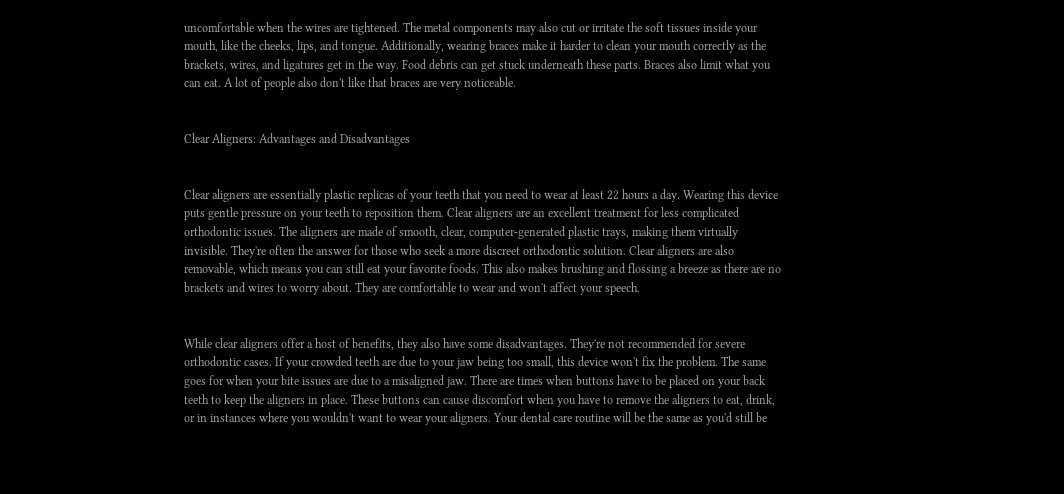uncomfortable when the wires are tightened. The metal components may also cut or irritate the soft tissues inside your mouth, like the cheeks, lips, and tongue. Additionally, wearing braces make it harder to clean your mouth correctly as the brackets, wires, and ligatures get in the way. Food debris can get stuck underneath these parts. Braces also limit what you can eat. A lot of people also don't like that braces are very noticeable.


Clear Aligners: Advantages and Disadvantages


Clear aligners are essentially plastic replicas of your teeth that you need to wear at least 22 hours a day. Wearing this device puts gentle pressure on your teeth to reposition them. Clear aligners are an excellent treatment for less complicated orthodontic issues. The aligners are made of smooth, clear, computer-generated plastic trays, making them virtually invisible. They're often the answer for those who seek a more discreet orthodontic solution. Clear aligners are also removable, which means you can still eat your favorite foods. This also makes brushing and flossing a breeze as there are no brackets and wires to worry about. They are comfortable to wear and won't affect your speech.


While clear aligners offer a host of benefits, they also have some disadvantages. They're not recommended for severe orthodontic cases. If your crowded teeth are due to your jaw being too small, this device won't fix the problem. The same goes for when your bite issues are due to a misaligned jaw. There are times when buttons have to be placed on your back teeth to keep the aligners in place. These buttons can cause discomfort when you have to remove the aligners to eat, drink, or in instances where you wouldn't want to wear your aligners. Your dental care routine will be the same as you'd still be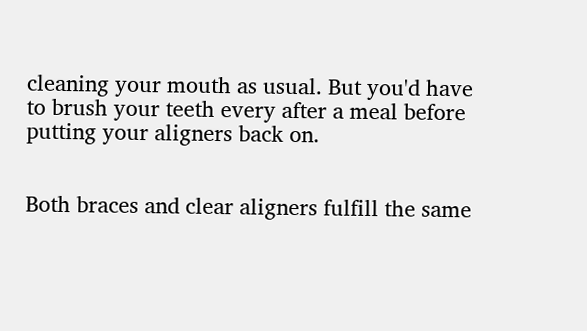cleaning your mouth as usual. But you'd have to brush your teeth every after a meal before putting your aligners back on.


Both braces and clear aligners fulfill the same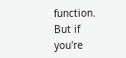function. But if you're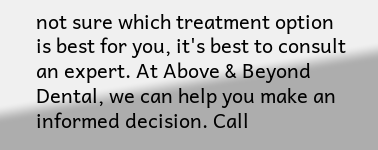not sure which treatment option is best for you, it's best to consult an expert. At Above & Beyond Dental, we can help you make an informed decision. Call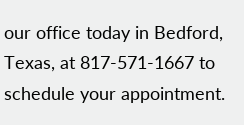our office today in Bedford, Texas, at 817-571-1667 to schedule your appointment.